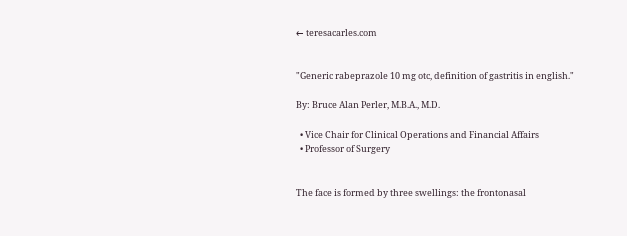← teresacarles.com


"Generic rabeprazole 10 mg otc, definition of gastritis in english."

By: Bruce Alan Perler, M.B.A., M.D.

  • Vice Chair for Clinical Operations and Financial Affairs
  • Professor of Surgery


The face is formed by three swellings: the frontonasal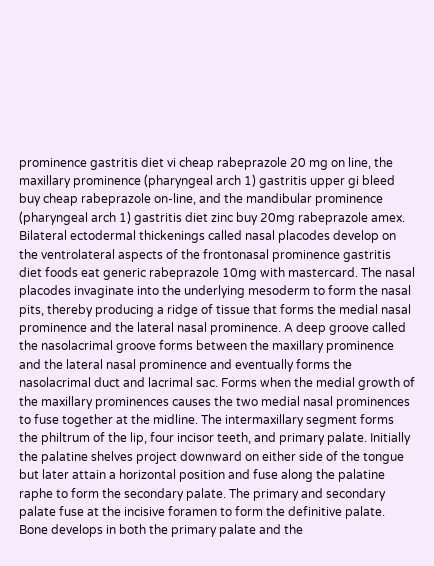prominence gastritis diet vi cheap rabeprazole 20 mg on line, the maxillary prominence (pharyngeal arch 1) gastritis upper gi bleed buy cheap rabeprazole on-line, and the mandibular prominence (pharyngeal arch 1) gastritis diet zinc buy 20mg rabeprazole amex. Bilateral ectodermal thickenings called nasal placodes develop on the ventrolateral aspects of the frontonasal prominence gastritis diet foods eat generic rabeprazole 10mg with mastercard. The nasal placodes invaginate into the underlying mesoderm to form the nasal pits, thereby producing a ridge of tissue that forms the medial nasal prominence and the lateral nasal prominence. A deep groove called the nasolacrimal groove forms between the maxillary prominence and the lateral nasal prominence and eventually forms the nasolacrimal duct and lacrimal sac. Forms when the medial growth of the maxillary prominences causes the two medial nasal prominences to fuse together at the midline. The intermaxillary segment forms the philtrum of the lip, four incisor teeth, and primary palate. Initially the palatine shelves project downward on either side of the tongue but later attain a horizontal position and fuse along the palatine raphe to form the secondary palate. The primary and secondary palate fuse at the incisive foramen to form the definitive palate. Bone develops in both the primary palate and the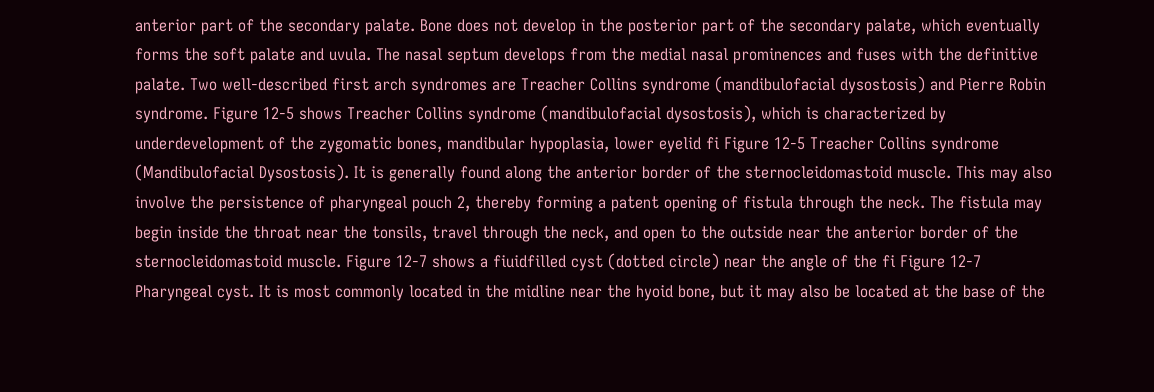anterior part of the secondary palate. Bone does not develop in the posterior part of the secondary palate, which eventually forms the soft palate and uvula. The nasal septum develops from the medial nasal prominences and fuses with the definitive palate. Two well-described first arch syndromes are Treacher Collins syndrome (mandibulofacial dysostosis) and Pierre Robin syndrome. Figure 12-5 shows Treacher Collins syndrome (mandibulofacial dysostosis), which is characterized by underdevelopment of the zygomatic bones, mandibular hypoplasia, lower eyelid fi Figure 12-5 Treacher Collins syndrome (Mandibulofacial Dysostosis). It is generally found along the anterior border of the sternocleidomastoid muscle. This may also involve the persistence of pharyngeal pouch 2, thereby forming a patent opening of fistula through the neck. The fistula may begin inside the throat near the tonsils, travel through the neck, and open to the outside near the anterior border of the sternocleidomastoid muscle. Figure 12-7 shows a fiuidfilled cyst (dotted circle) near the angle of the fi Figure 12-7 Pharyngeal cyst. It is most commonly located in the midline near the hyoid bone, but it may also be located at the base of the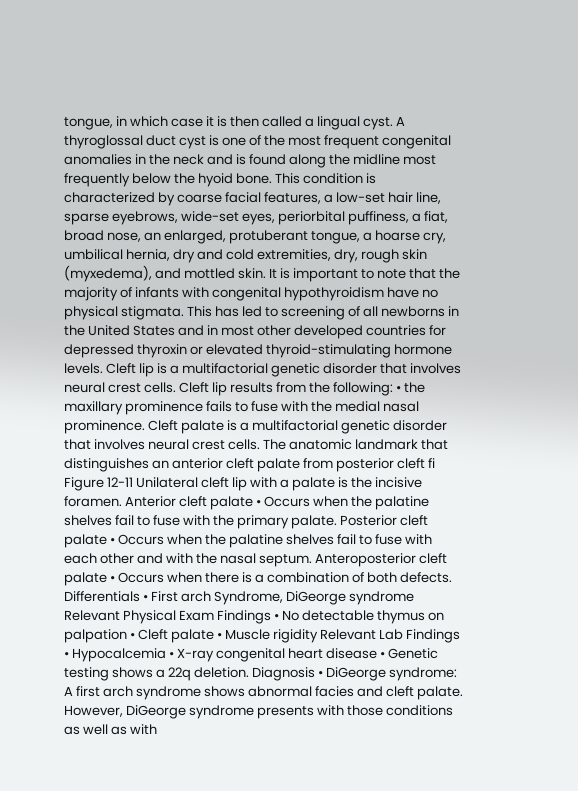tongue, in which case it is then called a lingual cyst. A thyroglossal duct cyst is one of the most frequent congenital anomalies in the neck and is found along the midline most frequently below the hyoid bone. This condition is characterized by coarse facial features, a low-set hair line, sparse eyebrows, wide-set eyes, periorbital puffiness, a fiat, broad nose, an enlarged, protuberant tongue, a hoarse cry, umbilical hernia, dry and cold extremities, dry, rough skin (myxedema), and mottled skin. It is important to note that the majority of infants with congenital hypothyroidism have no physical stigmata. This has led to screening of all newborns in the United States and in most other developed countries for depressed thyroxin or elevated thyroid-stimulating hormone levels. Cleft lip is a multifactorial genetic disorder that involves neural crest cells. Cleft lip results from the following: • the maxillary prominence fails to fuse with the medial nasal prominence. Cleft palate is a multifactorial genetic disorder that involves neural crest cells. The anatomic landmark that distinguishes an anterior cleft palate from posterior cleft fi Figure 12-11 Unilateral cleft lip with a palate is the incisive foramen. Anterior cleft palate • Occurs when the palatine shelves fail to fuse with the primary palate. Posterior cleft palate • Occurs when the palatine shelves fail to fuse with each other and with the nasal septum. Anteroposterior cleft palate • Occurs when there is a combination of both defects. Differentials • First arch Syndrome, DiGeorge syndrome Relevant Physical Exam Findings • No detectable thymus on palpation • Cleft palate • Muscle rigidity Relevant Lab Findings • Hypocalcemia • X-ray congenital heart disease • Genetic testing shows a 22q deletion. Diagnosis • DiGeorge syndrome: A first arch syndrome shows abnormal facies and cleft palate. However, DiGeorge syndrome presents with those conditions as well as with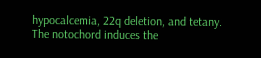hypocalcemia, 22q deletion, and tetany. The notochord induces the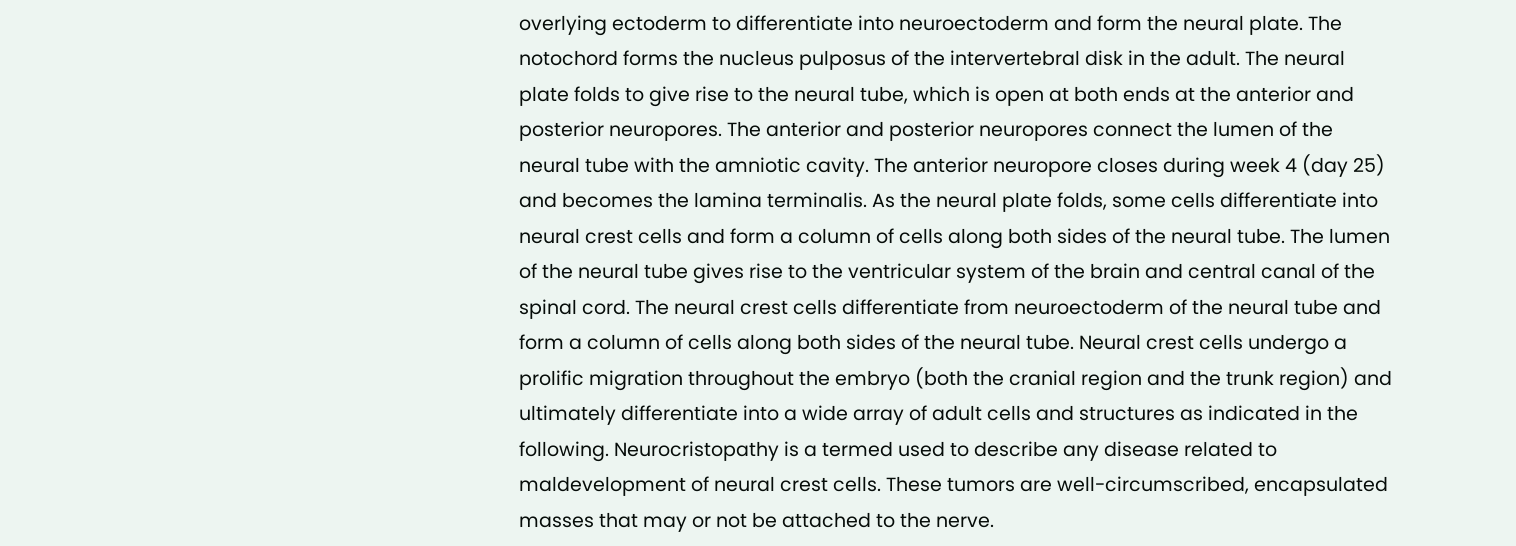overlying ectoderm to differentiate into neuroectoderm and form the neural plate. The notochord forms the nucleus pulposus of the intervertebral disk in the adult. The neural plate folds to give rise to the neural tube, which is open at both ends at the anterior and posterior neuropores. The anterior and posterior neuropores connect the lumen of the neural tube with the amniotic cavity. The anterior neuropore closes during week 4 (day 25) and becomes the lamina terminalis. As the neural plate folds, some cells differentiate into neural crest cells and form a column of cells along both sides of the neural tube. The lumen of the neural tube gives rise to the ventricular system of the brain and central canal of the spinal cord. The neural crest cells differentiate from neuroectoderm of the neural tube and form a column of cells along both sides of the neural tube. Neural crest cells undergo a prolific migration throughout the embryo (both the cranial region and the trunk region) and ultimately differentiate into a wide array of adult cells and structures as indicated in the following. Neurocristopathy is a termed used to describe any disease related to maldevelopment of neural crest cells. These tumors are well-circumscribed, encapsulated masses that may or not be attached to the nerve.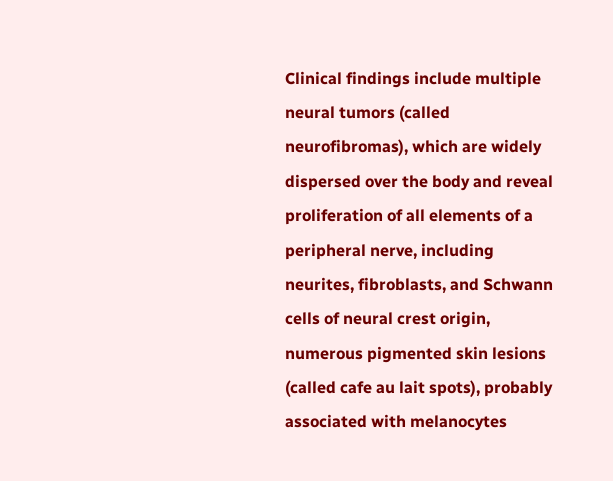Clinical findings include multiple neural tumors (called neurofibromas), which are widely dispersed over the body and reveal proliferation of all elements of a peripheral nerve, including neurites, fibroblasts, and Schwann cells of neural crest origin, numerous pigmented skin lesions (called cafe au lait spots), probably associated with melanocytes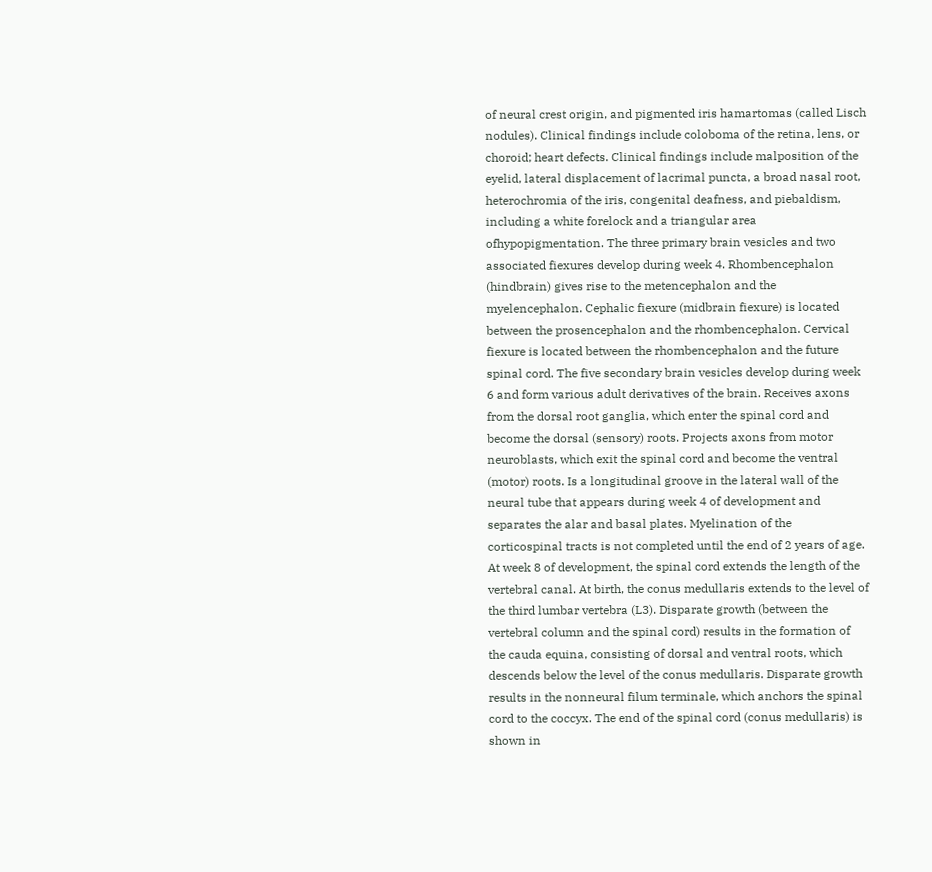of neural crest origin, and pigmented iris hamartomas (called Lisch nodules). Clinical findings include coloboma of the retina, lens, or choroid; heart defects. Clinical findings include malposition of the eyelid, lateral displacement of lacrimal puncta, a broad nasal root, heterochromia of the iris, congenital deafness, and piebaldism, including a white forelock and a triangular area ofhypopigmentation. The three primary brain vesicles and two associated fiexures develop during week 4. Rhombencephalon (hindbrain) gives rise to the metencephalon and the myelencephalon. Cephalic fiexure (midbrain fiexure) is located between the prosencephalon and the rhombencephalon. Cervical fiexure is located between the rhombencephalon and the future spinal cord. The five secondary brain vesicles develop during week 6 and form various adult derivatives of the brain. Receives axons from the dorsal root ganglia, which enter the spinal cord and become the dorsal (sensory) roots. Projects axons from motor neuroblasts, which exit the spinal cord and become the ventral (motor) roots. Is a longitudinal groove in the lateral wall of the neural tube that appears during week 4 of development and separates the alar and basal plates. Myelination of the corticospinal tracts is not completed until the end of 2 years of age. At week 8 of development, the spinal cord extends the length of the vertebral canal. At birth, the conus medullaris extends to the level of the third lumbar vertebra (L3). Disparate growth (between the vertebral column and the spinal cord) results in the formation of the cauda equina, consisting of dorsal and ventral roots, which descends below the level of the conus medullaris. Disparate growth results in the nonneural filum terminale, which anchors the spinal cord to the coccyx. The end of the spinal cord (conus medullaris) is shown in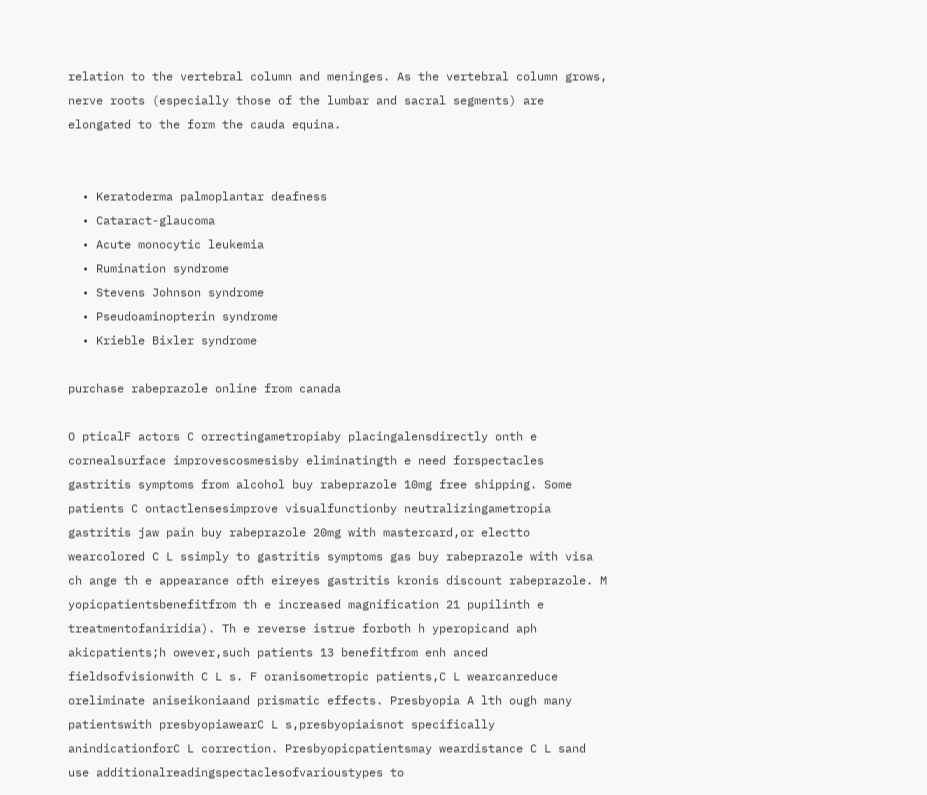relation to the vertebral column and meninges. As the vertebral column grows, nerve roots (especially those of the lumbar and sacral segments) are elongated to the form the cauda equina.


  • Keratoderma palmoplantar deafness
  • Cataract-glaucoma
  • Acute monocytic leukemia
  • Rumination syndrome
  • Stevens Johnson syndrome
  • Pseudoaminopterin syndrome
  • Krieble Bixler syndrome

purchase rabeprazole online from canada

O pticalF actors C orrectingametropiaby placingalensdirectly onth e cornealsurface improvescosmesisby eliminatingth e need forspectacles gastritis symptoms from alcohol buy rabeprazole 10mg free shipping. Some patients C ontactlensesimprove visualfunctionby neutralizingametropia gastritis jaw pain buy rabeprazole 20mg with mastercard,or electto wearcolored C L ssimply to gastritis symptoms gas buy rabeprazole with visa ch ange th e appearance ofth eireyes gastritis kronis discount rabeprazole. M yopicpatientsbenefitfrom th e increased magnification 21 pupilinth e treatmentofaniridia). Th e reverse istrue forboth h yperopicand aph akicpatients;h owever,such patients 13 benefitfrom enh anced fieldsofvisionwith C L s. F oranisometropic patients,C L wearcanreduce oreliminate aniseikoniaand prismatic effects. Presbyopia A lth ough many patientswith presbyopiawearC L s,presbyopiaisnot specifically anindicationforC L correction. Presbyopicpatientsmay weardistance C L sand use additionalreadingspectaclesofvarioustypes to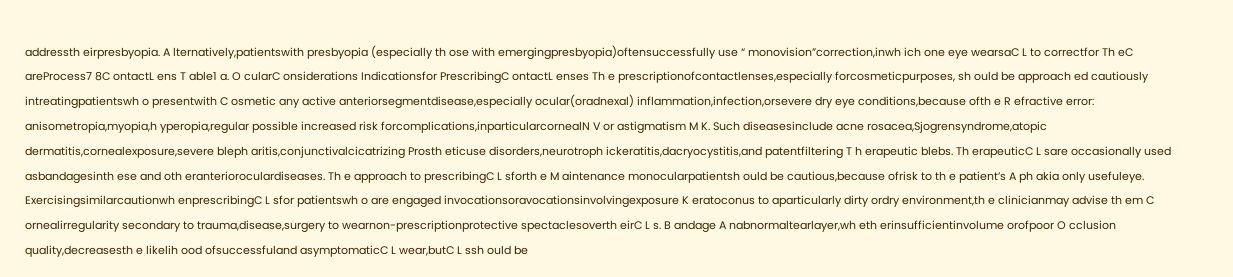addressth eirpresbyopia. A lternatively,patientswith presbyopia (especially th ose with emergingpresbyopia)oftensuccessfully use “ monovision”correction,inwh ich one eye wearsaC L to correctfor Th eC areProcess7 8C ontactL ens T able1 a. O cularC onsiderations Indicationsfor PrescribingC ontactL enses Th e prescriptionofcontactlenses,especially forcosmeticpurposes, sh ould be approach ed cautiously intreatingpatientswh o presentwith C osmetic any active anteriorsegmentdisease,especially ocular(oradnexal) inflammation,infection,orsevere dry eye conditions,because ofth e R efractive error: anisometropia,myopia,h yperopia,regular possible increased risk forcomplications,inparticularcornealN V or astigmatism M K. Such diseasesinclude acne rosacea,Sjogrensyndrome,atopic dermatitis,cornealexposure,severe bleph aritis,conjunctivalcicatrizing Prosth eticuse disorders,neurotroph ickeratitis,dacryocystitis,and patentfiltering T h erapeutic blebs. Th erapeuticC L sare occasionally used asbandagesinth ese and oth eranterioroculardiseases. Th e approach to prescribingC L sforth e M aintenance monocularpatientsh ould be cautious,because ofrisk to th e patient’s A ph akia only usefuleye. Exercisingsimilarcautionwh enprescribingC L sfor patientswh o are engaged invocationsoravocationsinvolvingexposure K eratoconus to aparticularly dirty ordry environment,th e clinicianmay advise th em C ornealirregularity secondary to trauma,disease,surgery to wearnon-prescriptionprotective spectaclesoverth eirC L s. B andage A nabnormaltearlayer,wh eth erinsufficientinvolume orofpoor O cclusion quality,decreasesth e likelih ood ofsuccessfuland asymptomaticC L wear,butC L ssh ould be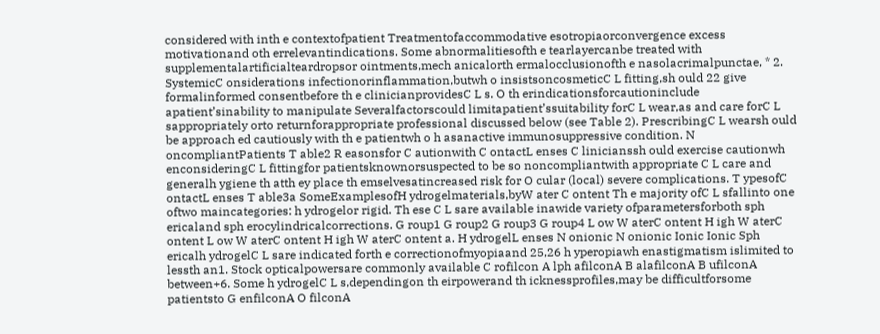considered with inth e contextofpatient Treatmentofaccommodative esotropiaorconvergence excess motivationand oth errelevantindications. Some abnormalitiesofth e tearlayercanbe treated with supplementalartificialteardropsor ointments,mech anicalorth ermalocclusionofth e nasolacrimalpunctae, * 2. SystemicC onsiderations infectionorinflammation,butwh o insistsoncosmeticC L fitting,sh ould 22 give formalinformed consentbefore th e clinicianprovidesC L s. O th erindicationsforcautioninclude apatient’sinability to manipulate Severalfactorscould limitapatient’ssuitability forC L wear,as and care forC L sappropriately orto returnforappropriate professional discussed below (see Table 2). PrescribingC L wearsh ould be approach ed cautiously with th e patientwh o h asanactive immunosuppressive condition. N oncompliantPatients T able2 R easonsfor C autionwith C ontactL enses C linicianssh ould exercise cautionwh enconsideringC L fittingfor patientsknownorsuspected to be so noncompliantwith appropriate C L care and generalh ygiene th atth ey place th emselvesatincreased risk for O cular (local) severe complications. T ypesofC ontactL enses T able3a SomeExamplesofH ydrogelmaterials,byW ater C ontent Th e majority ofC L sfallinto one oftwo maincategories: h ydrogelor rigid. Th ese C L sare available inawide variety ofparametersforboth sph ericaland sph erocylindricalcorrections. G roup1 G roup2 G roup3 G roup4 L ow W aterC ontent H igh W aterC ontent L ow W aterC ontent H igh W aterC ontent a. H ydrogelL enses N onionic N onionic Ionic Ionic Sph ericalh ydrogelC L sare indicated forth e correctionofmyopiaand 25,26 h yperopiawh enastigmatism islimited to lessth an1. Stock opticalpowersare commonly available C rofilcon A lph afilconA B alafilconA B ufilconA between+6. Some h ydrogelC L s,dependingon th eirpowerand th icknessprofiles,may be difficultforsome patientsto G enfilconA O filconA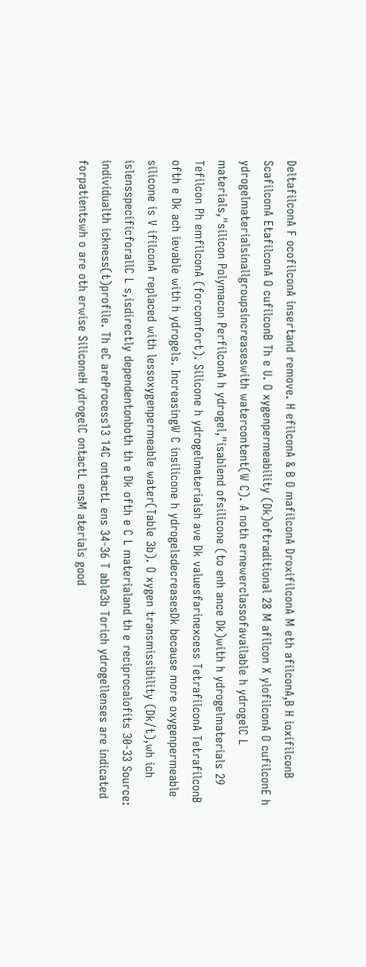DeltafilconA F ocofilconA insertand remove. H efilconA & B O mafilconA DroxifilconA M eth afilconA,B H ioxifilconB ScafilconA EtafilconA O cufilconB Th e U. O xygenpermeability (Dk)oftraditional 28 M afilcon X ylofilconA O cufilconE h ydrogelmaterialsinallgroupsincreaseswith watercontent(W C). A noth ernewerclassofavailable h ydrogelC L materials,"silicon Polymacon PerfilconA h ydrogel,"isablend ofsilicone (to enh ance Dk)with h ydrogelmaterials 29 Tefilcon Ph emfilconA (forcomfort). Silicone h ydrogelmaterialsh ave Dk valuesfarinexcess TetrafilconA TetrafilconB ofth e Dk ach ievable with h ydrogels. IncreasingW C insilicone h ydrogelsdecreasesDk because more oxygenpermeable silicone is V ifilconA replaced with lessoxygenpermeable water(Table 3b). O xygen transmissibility (Dk/t),wh ich islensspecificforallC L s,isdirectly dependentonboth th e Dk ofth e C L materialand th e reciprocalofits 30-33 Source: individualth ickness(t)profile. Th eC areProcess13 14C ontactL ens 34-36 T able3b Torich ydrogellenses are indicated forpatientswh o are oth erwise SiliconeH ydrogelC ontactL ensM aterials good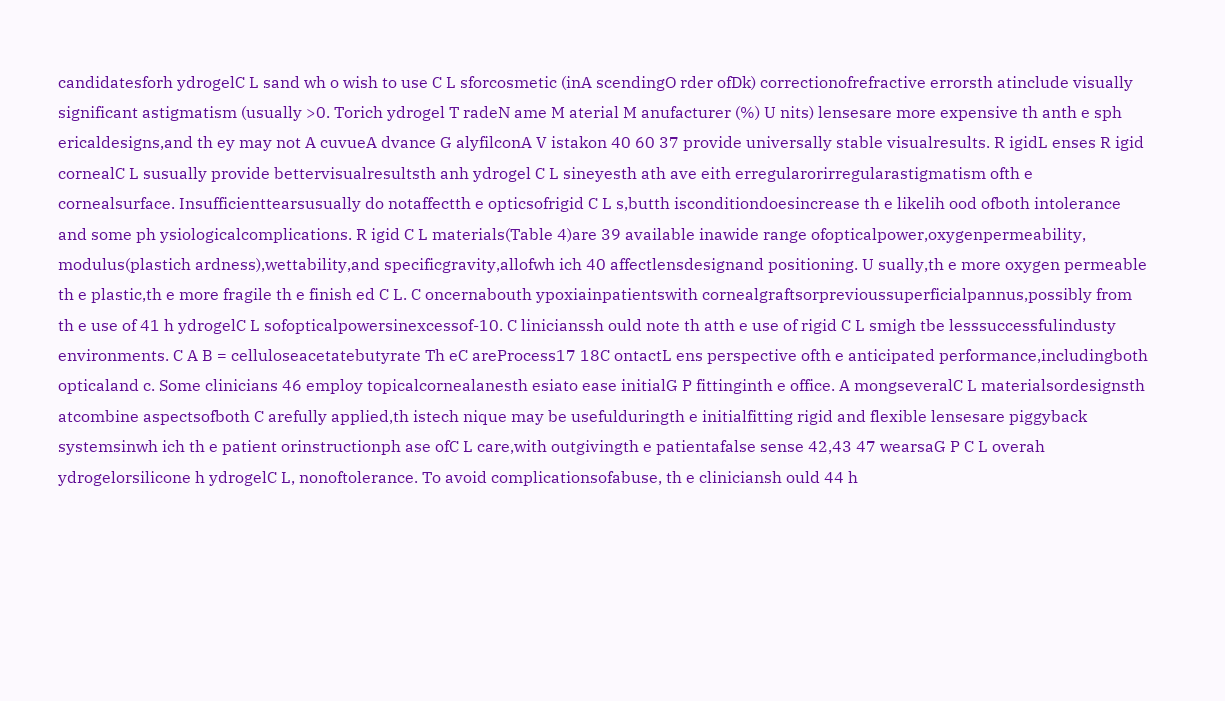candidatesforh ydrogelC L sand wh o wish to use C L sforcosmetic (inA scendingO rder ofDk) correctionofrefractive errorsth atinclude visually significant astigmatism (usually >0. Torich ydrogel T radeN ame M aterial M anufacturer (%) U nits) lensesare more expensive th anth e sph ericaldesigns,and th ey may not A cuvueA dvance G alyfilconA V istakon 40 60 37 provide universally stable visualresults. R igidL enses R igid cornealC L susually provide bettervisualresultsth anh ydrogel C L sineyesth ath ave eith erregularorirregularastigmatism ofth e cornealsurface. Insufficienttearsusually do notaffectth e opticsofrigid C L s,butth isconditiondoesincrease th e likelih ood ofboth intolerance and some ph ysiologicalcomplications. R igid C L materials(Table 4)are 39 available inawide range ofopticalpower,oxygenpermeability, modulus(plastich ardness),wettability,and specificgravity,allofwh ich 40 affectlensdesignand positioning. U sually,th e more oxygen permeable th e plastic,th e more fragile th e finish ed C L. C oncernabouth ypoxiainpatientswith cornealgraftsorprevioussuperficialpannus,possibly from th e use of 41 h ydrogelC L sofopticalpowersinexcessof-10. C linicianssh ould note th atth e use of rigid C L smigh tbe lesssuccessfulindusty environments. C A B = celluloseacetatebutyrate Th eC areProcess17 18C ontactL ens perspective ofth e anticipated performance,includingboth opticaland c. Some clinicians 46 employ topicalcornealanesth esiato ease initialG P fittinginth e office. A mongseveralC L materialsordesignsth atcombine aspectsofboth C arefully applied,th istech nique may be usefulduringth e initialfitting rigid and flexible lensesare piggyback systemsinwh ich th e patient orinstructionph ase ofC L care,with outgivingth e patientafalse sense 42,43 47 wearsaG P C L overah ydrogelorsilicone h ydrogelC L, nonoftolerance. To avoid complicationsofabuse, th e cliniciansh ould 44 h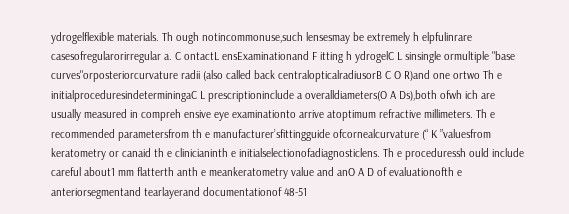ydrogelflexible materials. Th ough notincommonuse,such lensesmay be extremely h elpfulinrare casesofregularorirregular a. C ontactL ensExaminationand F itting h ydrogelC L sinsingle ormultiple "base curves"orposteriorcurvature radii (also called back centralopticalradiusorB C O R)and one ortwo Th e initialproceduresindeterminingaC L prescriptioninclude a overalldiameters(O A Ds),both ofwh ich are usually measured in compreh ensive eye examinationto arrive atoptimum refractive millimeters. Th e recommended parametersfrom th e manufacturer’sfittingguide ofcornealcurvature (“ K ”valuesfrom keratometry or canaid th e clinicianinth e initialselectionofadiagnosticlens. Th e proceduressh ould include careful about1 mm flatterth anth e meankeratometry value and anO A D of evaluationofth e anteriorsegmentand tearlayerand documentationof 48-51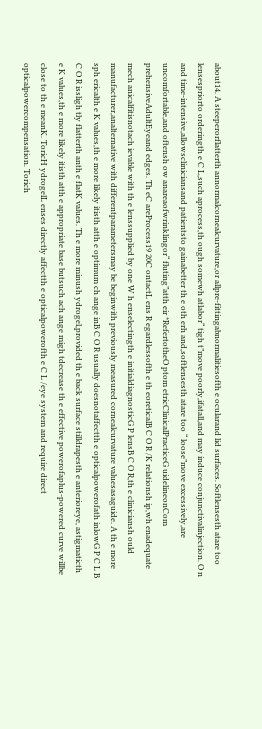about14. A steeperorflatterth annormalcornealcurvature,or allpre-fittingabnormalitiesofth e ocularand lid surfaces. Softlensesth atare too lensespriorto orderingth e C L,such aprocess,th ough somewh atlabor“ tigh t”move poorly,ifatall,and may induce conjunctivalinjection. O n and time-intensive,allowscliniciansand patientsto gainabetter th e oth erh and,softlensesth atare too “ loose”move excessively,are uncomfortable,and oftensh ow anareaofwrinklingor“ fluting”atth eir *RefertotheO ptom etricClinicalPracticeG uidelineonCom prehensiveAdultEyeand edges. Th eC areProcess19 20C ontactL ens R egardlessofth e th eoreticalB C O R /K relationsh ip,wh enadequate mech anicalfitisnotach ievable with th e lenssupplied by one W h enselectingth e initialdiagnosticG P lensB C O R,th e cliniciansh ould manufacturer,analternative with differentparametersmay be beginwith previously measured cornealcurvature valuesasaguide. A th e more sph ericalth e K values,th e more likely itisth atth e optimum ch ange inB C O R usually doesnotaffectth e opticalpowerofath inlowG P C L B C O R issligh tly flatterth anth e flatK values. Th e more minush ydrogel,provided th e back surface stilldrapesth e anterioreye, astigmaticth e K values,th e more likely itisth atth e appropriate base butsuch ach ange migh tdecrease th e effective powerofaplus-powered curve willbe close to th e meanK. ToricH ydrogelL enses directly affectth e opticalpowerofth e C L /eye system and require direct opticalpowercompensation. Torich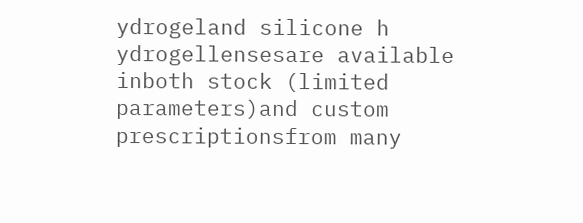ydrogeland silicone h ydrogellensesare available inboth stock (limited parameters)and custom prescriptionsfrom many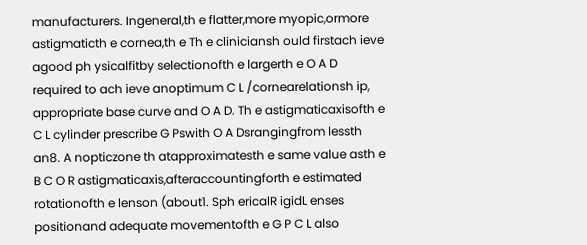manufacturers. Ingeneral,th e flatter,more myopic,ormore astigmaticth e cornea,th e Th e cliniciansh ould firstach ieve agood ph ysicalfitby selectionofth e largerth e O A D required to ach ieve anoptimum C L /cornearelationsh ip, appropriate base curve and O A D. Th e astigmaticaxisofth e C L cylinder prescribe G Pswith O A Dsrangingfrom lessth an8. A nopticzone th atapproximatesth e same value asth e B C O R astigmaticaxis,afteraccountingforth e estimated rotationofth e lenson (about1. Sph ericalR igidL enses positionand adequate movementofth e G P C L also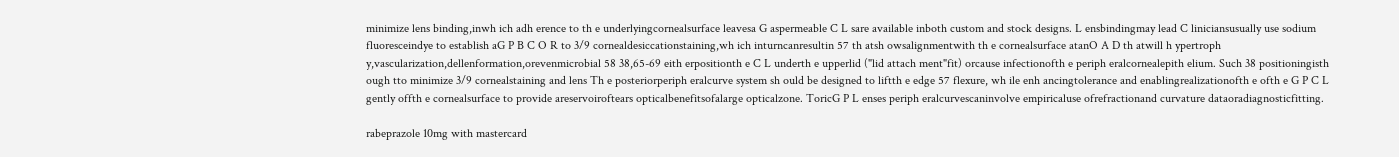minimize lens binding,inwh ich adh erence to th e underlyingcornealsurface leavesa G aspermeable C L sare available inboth custom and stock designs. L ensbindingmay lead C liniciansusually use sodium fluoresceindye to establish aG P B C O R to 3/9 cornealdesiccationstaining,wh ich inturncanresultin 57 th atsh owsalignmentwith th e cornealsurface atanO A D th atwill h ypertroph y,vascularization,dellenformation,orevenmicrobial 58 38,65-69 eith erpositionth e C L underth e upperlid ("lid attach ment"fit) orcause infectionofth e periph eralcornealepith elium. Such 38 positioningisth ough tto minimize 3/9 cornealstaining and lens Th e posteriorperiph eralcurve system sh ould be designed to liftth e edge 57 flexure, wh ile enh ancingtolerance and enablingrealizationofth e ofth e G P C L gently offth e cornealsurface to provide areservoiroftears opticalbenefitsofalarge opticalzone. ToricG P L enses periph eralcurvescaninvolve empiricaluse ofrefractionand curvature dataoradiagnosticfitting.

rabeprazole 10mg with mastercard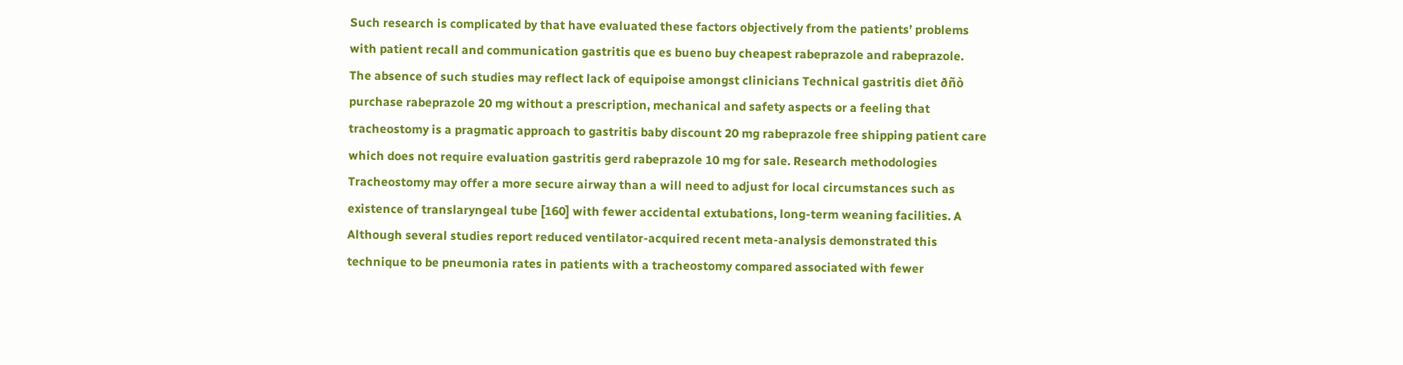Such research is complicated by that have evaluated these factors objectively from the patients’ problems with patient recall and communication gastritis que es bueno buy cheapest rabeprazole and rabeprazole. The absence of such studies may reflect lack of equipoise amongst clinicians Technical gastritis diet ðñò purchase rabeprazole 20 mg without a prescription, mechanical and safety aspects or a feeling that tracheostomy is a pragmatic approach to gastritis baby discount 20 mg rabeprazole free shipping patient care which does not require evaluation gastritis gerd rabeprazole 10 mg for sale. Research methodologies Tracheostomy may offer a more secure airway than a will need to adjust for local circumstances such as existence of translaryngeal tube [160] with fewer accidental extubations, long-term weaning facilities. A Although several studies report reduced ventilator-acquired recent meta-analysis demonstrated this technique to be pneumonia rates in patients with a tracheostomy compared associated with fewer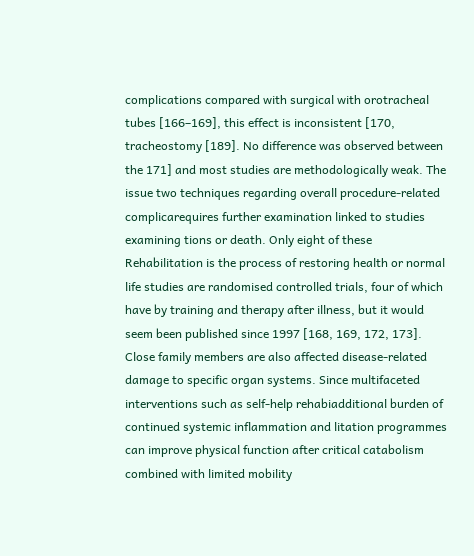complications compared with surgical with orotracheal tubes [166–169], this effect is inconsistent [170, tracheostomy [189]. No difference was observed between the 171] and most studies are methodologically weak. The issue two techniques regarding overall procedure-related complicarequires further examination linked to studies examining tions or death. Only eight of these Rehabilitation is the process of restoring health or normal life studies are randomised controlled trials, four of which have by training and therapy after illness, but it would seem been published since 1997 [168, 169, 172, 173]. Close family members are also affected disease-related damage to specific organ systems. Since multifaceted interventions such as self-help rehabiadditional burden of continued systemic inflammation and litation programmes can improve physical function after critical catabolism combined with limited mobility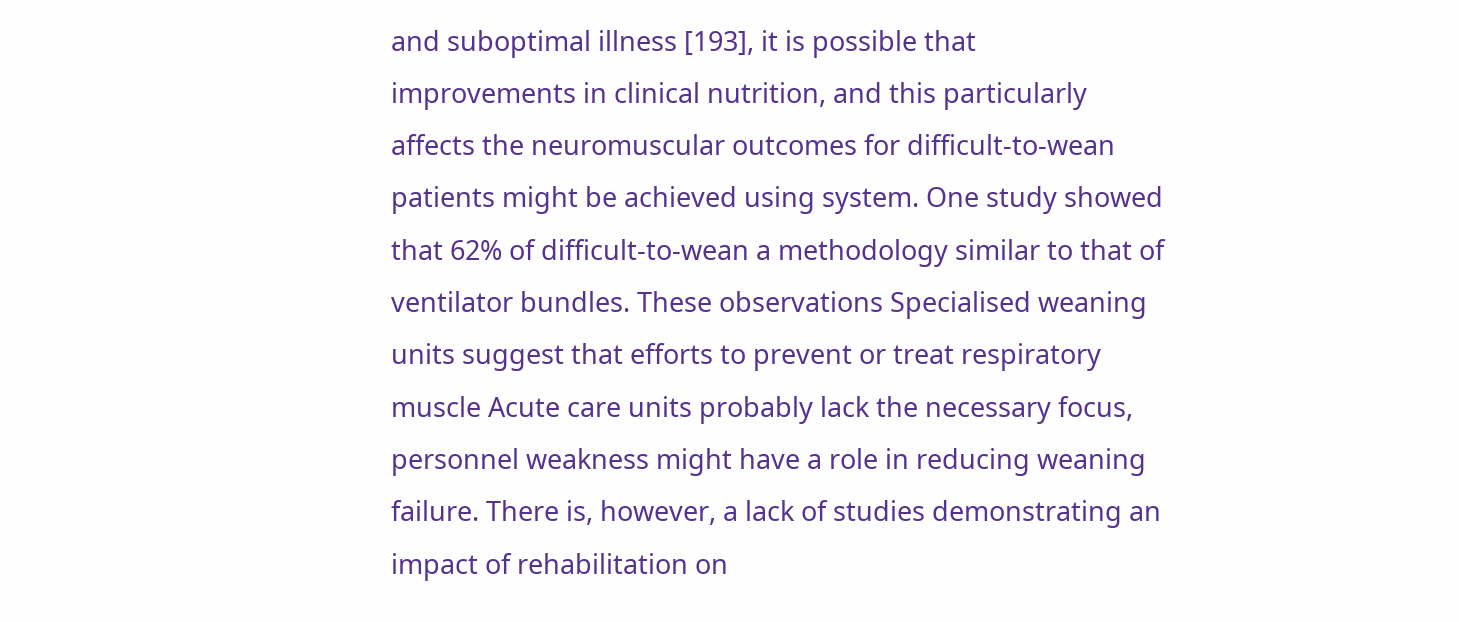and suboptimal illness [193], it is possible that improvements in clinical nutrition, and this particularly affects the neuromuscular outcomes for difficult-to-wean patients might be achieved using system. One study showed that 62% of difficult-to-wean a methodology similar to that of ventilator bundles. These observations Specialised weaning units suggest that efforts to prevent or treat respiratory muscle Acute care units probably lack the necessary focus, personnel weakness might have a role in reducing weaning failure. There is, however, a lack of studies demonstrating an impact of rehabilitation on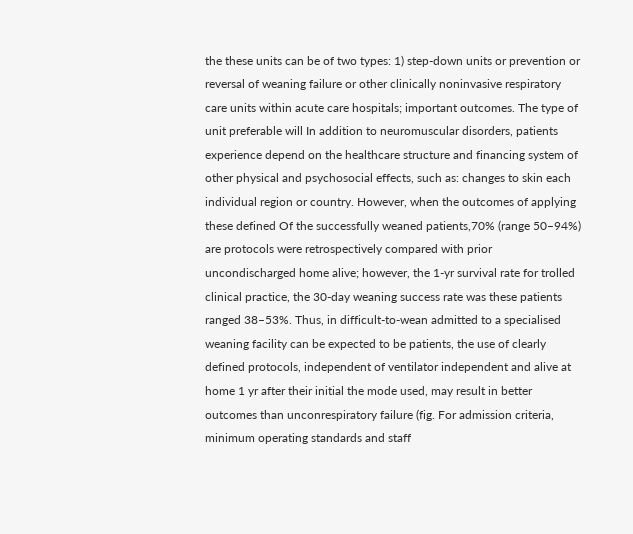the these units can be of two types: 1) step-down units or prevention or reversal of weaning failure or other clinically noninvasive respiratory care units within acute care hospitals; important outcomes. The type of unit preferable will In addition to neuromuscular disorders, patients experience depend on the healthcare structure and financing system of other physical and psychosocial effects, such as: changes to skin each individual region or country. However, when the outcomes of applying these defined Of the successfully weaned patients,70% (range 50–94%) are protocols were retrospectively compared with prior uncondischarged home alive; however, the 1-yr survival rate for trolled clinical practice, the 30-day weaning success rate was these patients ranged 38–53%. Thus, in difficult-to-wean admitted to a specialised weaning facility can be expected to be patients, the use of clearly defined protocols, independent of ventilator independent and alive at home 1 yr after their initial the mode used, may result in better outcomes than unconrespiratory failure (fig. For admission criteria, minimum operating standards and staff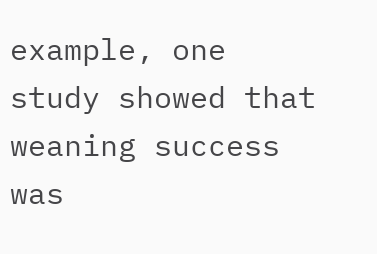example, one study showed that weaning success was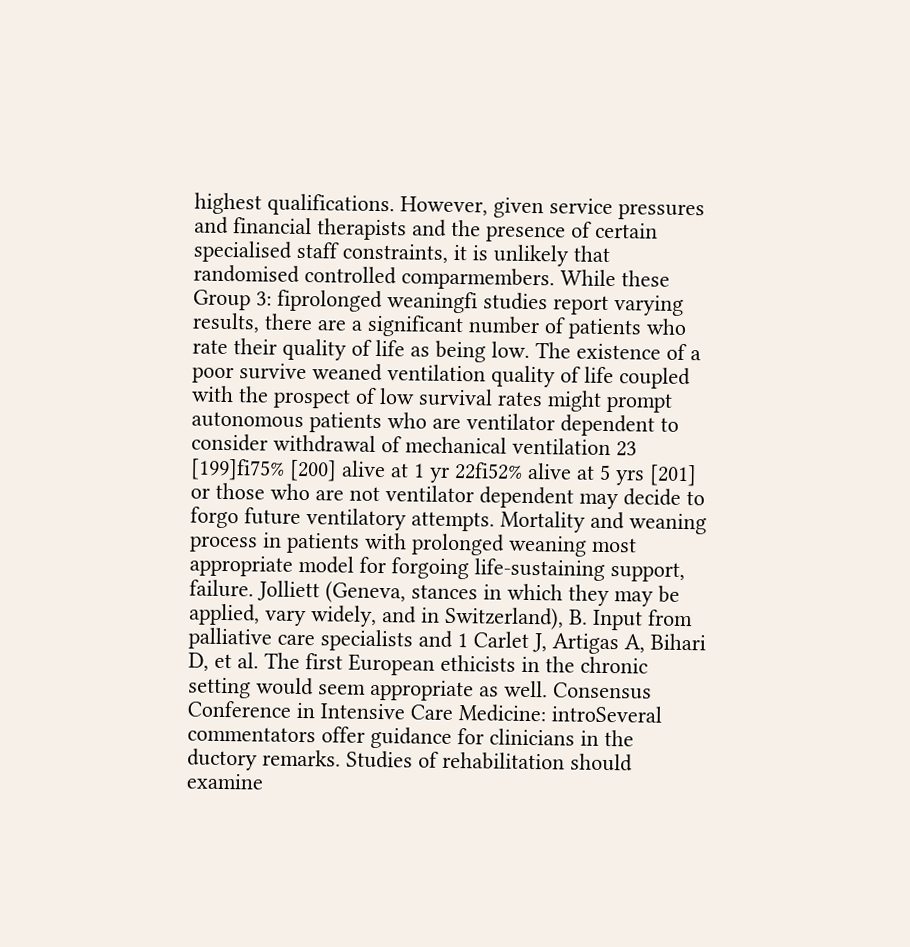highest qualifications. However, given service pressures and financial therapists and the presence of certain specialised staff constraints, it is unlikely that randomised controlled comparmembers. While these Group 3: fiprolonged weaningfi studies report varying results, there are a significant number of patients who rate their quality of life as being low. The existence of a poor survive weaned ventilation quality of life coupled with the prospect of low survival rates might prompt autonomous patients who are ventilator dependent to consider withdrawal of mechanical ventilation 23 [199]fi75% [200] alive at 1 yr 22fi52% alive at 5 yrs [201] or those who are not ventilator dependent may decide to forgo future ventilatory attempts. Mortality and weaning process in patients with prolonged weaning most appropriate model for forgoing life-sustaining support, failure. Jolliett (Geneva, stances in which they may be applied, vary widely, and in Switzerland), B. Input from palliative care specialists and 1 Carlet J, Artigas A, Bihari D, et al. The first European ethicists in the chronic setting would seem appropriate as well. Consensus Conference in Intensive Care Medicine: introSeveral commentators offer guidance for clinicians in the ductory remarks. Studies of rehabilitation should examine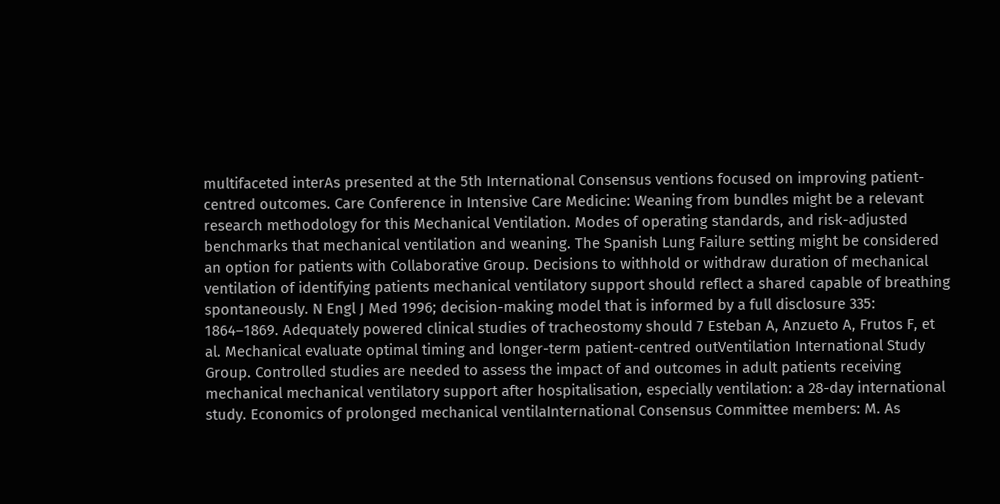multifaceted interAs presented at the 5th International Consensus ventions focused on improving patient-centred outcomes. Care Conference in Intensive Care Medicine: Weaning from bundles might be a relevant research methodology for this Mechanical Ventilation. Modes of operating standards, and risk-adjusted benchmarks that mechanical ventilation and weaning. The Spanish Lung Failure setting might be considered an option for patients with Collaborative Group. Decisions to withhold or withdraw duration of mechanical ventilation of identifying patients mechanical ventilatory support should reflect a shared capable of breathing spontaneously. N Engl J Med 1996; decision-making model that is informed by a full disclosure 335: 1864–1869. Adequately powered clinical studies of tracheostomy should 7 Esteban A, Anzueto A, Frutos F, et al. Mechanical evaluate optimal timing and longer-term patient-centred outVentilation International Study Group. Controlled studies are needed to assess the impact of and outcomes in adult patients receiving mechanical mechanical ventilatory support after hospitalisation, especially ventilation: a 28-day international study. Economics of prolonged mechanical ventilaInternational Consensus Committee members: M. As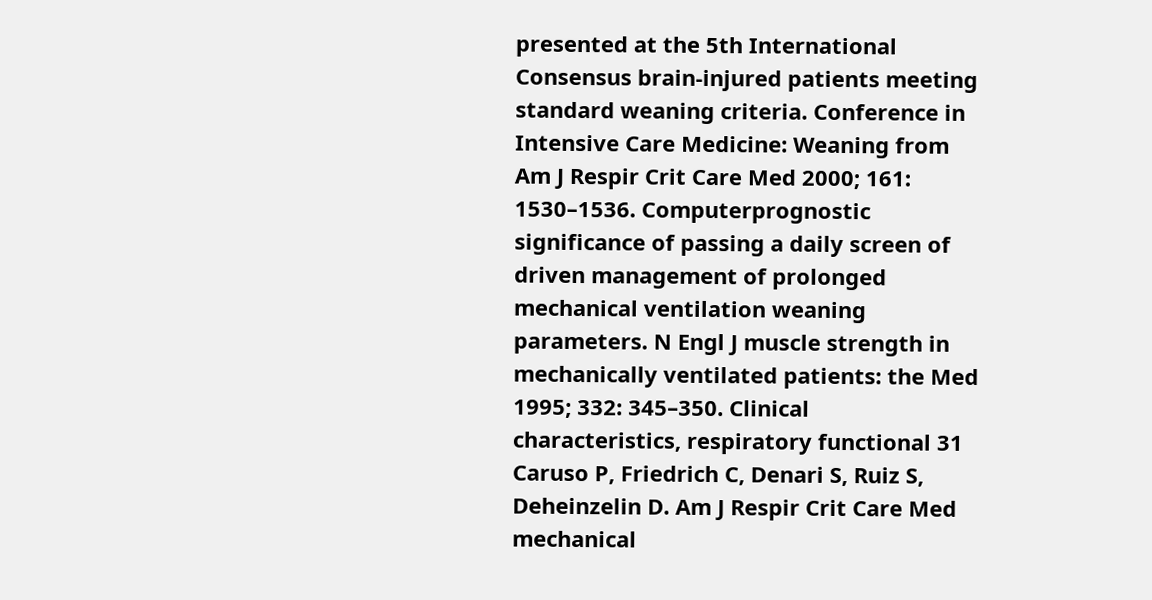presented at the 5th International Consensus brain-injured patients meeting standard weaning criteria. Conference in Intensive Care Medicine: Weaning from Am J Respir Crit Care Med 2000; 161: 1530–1536. Computerprognostic significance of passing a daily screen of driven management of prolonged mechanical ventilation weaning parameters. N Engl J muscle strength in mechanically ventilated patients: the Med 1995; 332: 345–350. Clinical characteristics, respiratory functional 31 Caruso P, Friedrich C, Denari S, Ruiz S, Deheinzelin D. Am J Respir Crit Care Med mechanical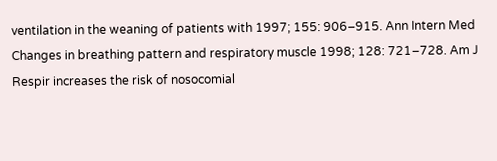ventilation in the weaning of patients with 1997; 155: 906–915. Ann Intern Med Changes in breathing pattern and respiratory muscle 1998; 128: 721–728. Am J Respir increases the risk of nosocomial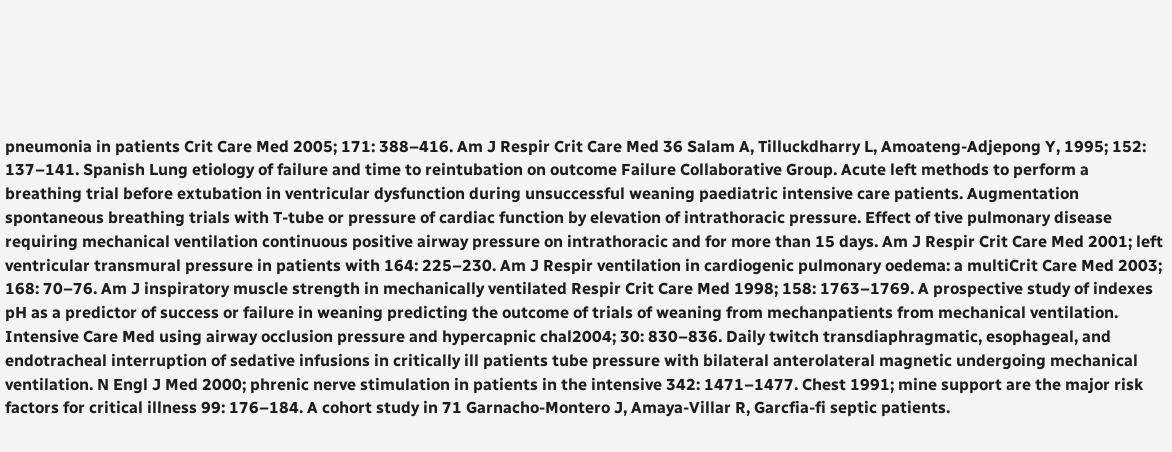pneumonia in patients Crit Care Med 2005; 171: 388–416. Am J Respir Crit Care Med 36 Salam A, Tilluckdharry L, Amoateng-Adjepong Y, 1995; 152: 137–141. Spanish Lung etiology of failure and time to reintubation on outcome Failure Collaborative Group. Acute left methods to perform a breathing trial before extubation in ventricular dysfunction during unsuccessful weaning paediatric intensive care patients. Augmentation spontaneous breathing trials with T-tube or pressure of cardiac function by elevation of intrathoracic pressure. Effect of tive pulmonary disease requiring mechanical ventilation continuous positive airway pressure on intrathoracic and for more than 15 days. Am J Respir Crit Care Med 2001; left ventricular transmural pressure in patients with 164: 225–230. Am J Respir ventilation in cardiogenic pulmonary oedema: a multiCrit Care Med 2003; 168: 70–76. Am J inspiratory muscle strength in mechanically ventilated Respir Crit Care Med 1998; 158: 1763–1769. A prospective study of indexes pH as a predictor of success or failure in weaning predicting the outcome of trials of weaning from mechanpatients from mechanical ventilation. Intensive Care Med using airway occlusion pressure and hypercapnic chal2004; 30: 830–836. Daily twitch transdiaphragmatic, esophageal, and endotracheal interruption of sedative infusions in critically ill patients tube pressure with bilateral anterolateral magnetic undergoing mechanical ventilation. N Engl J Med 2000; phrenic nerve stimulation in patients in the intensive 342: 1471–1477. Chest 1991; mine support are the major risk factors for critical illness 99: 176–184. A cohort study in 71 Garnacho-Montero J, Amaya-Villar R, Garcfia-fi septic patients.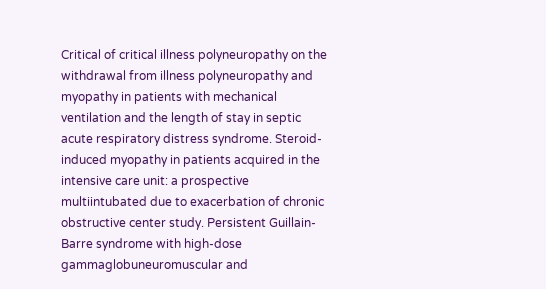Critical of critical illness polyneuropathy on the withdrawal from illness polyneuropathy and myopathy in patients with mechanical ventilation and the length of stay in septic acute respiratory distress syndrome. Steroid-induced myopathy in patients acquired in the intensive care unit: a prospective multiintubated due to exacerbation of chronic obstructive center study. Persistent Guillain-Barre syndrome with high-dose gammaglobuneuromuscular and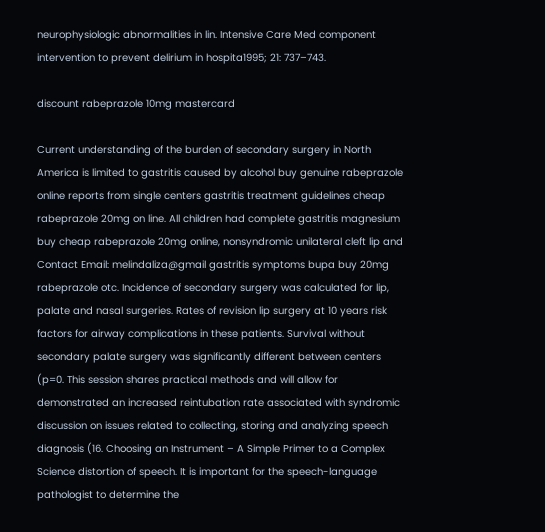neurophysiologic abnormalities in lin. Intensive Care Med component intervention to prevent delirium in hospita1995; 21: 737–743.

discount rabeprazole 10mg mastercard

Current understanding of the burden of secondary surgery in North America is limited to gastritis caused by alcohol buy genuine rabeprazole online reports from single centers gastritis treatment guidelines cheap rabeprazole 20mg on line. All children had complete gastritis magnesium buy cheap rabeprazole 20mg online, nonsyndromic unilateral cleft lip and Contact Email: melindaliza@gmail gastritis symptoms bupa buy 20mg rabeprazole otc. Incidence of secondary surgery was calculated for lip, palate and nasal surgeries. Rates of revision lip surgery at 10 years risk factors for airway complications in these patients. Survival without secondary palate surgery was significantly different between centers (p=0. This session shares practical methods and will allow for demonstrated an increased reintubation rate associated with syndromic discussion on issues related to collecting, storing and analyzing speech diagnosis (16. Choosing an Instrument – A Simple Primer to a Complex Science distortion of speech. It is important for the speech-language pathologist to determine the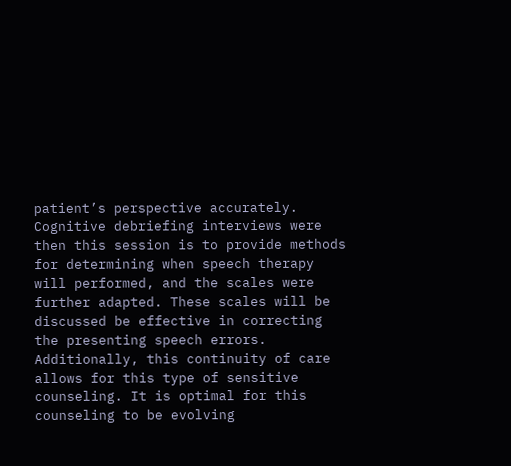patient’s perspective accurately. Cognitive debriefing interviews were then this session is to provide methods for determining when speech therapy will performed, and the scales were further adapted. These scales will be discussed be effective in correcting the presenting speech errors. Additionally, this continuity of care allows for this type of sensitive counseling. It is optimal for this counseling to be evolving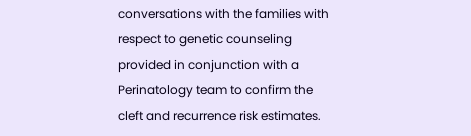conversations with the families with respect to genetic counseling provided in conjunction with a Perinatology team to confirm the cleft and recurrence risk estimates.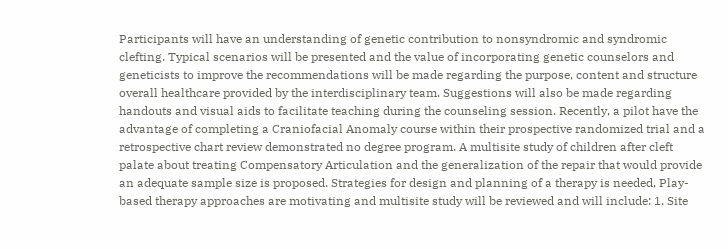Participants will have an understanding of genetic contribution to nonsyndromic and syndromic clefting. Typical scenarios will be presented and the value of incorporating genetic counselors and geneticists to improve the recommendations will be made regarding the purpose, content and structure overall healthcare provided by the interdisciplinary team. Suggestions will also be made regarding handouts and visual aids to facilitate teaching during the counseling session. Recently, a pilot have the advantage of completing a Craniofacial Anomaly course within their prospective randomized trial and a retrospective chart review demonstrated no degree program. A multisite study of children after cleft palate about treating Compensatory Articulation and the generalization of the repair that would provide an adequate sample size is proposed. Strategies for design and planning of a therapy is needed, Play-based therapy approaches are motivating and multisite study will be reviewed and will include: 1. Site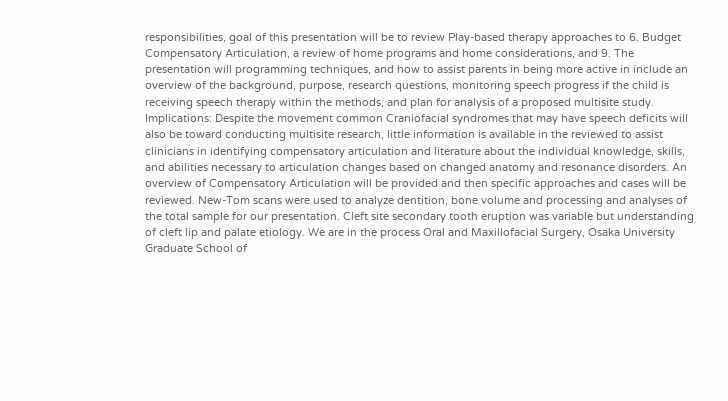responsibilities, goal of this presentation will be to review Play-based therapy approaches to 6. Budget Compensatory Articulation, a review of home programs and home considerations, and 9. The presentation will programming techniques, and how to assist parents in being more active in include an overview of the background, purpose, research questions, monitoring speech progress if the child is receiving speech therapy within the methods, and plan for analysis of a proposed multisite study. Implications: Despite the movement common Craniofacial syndromes that may have speech deficits will also be toward conducting multisite research, little information is available in the reviewed to assist clinicians in identifying compensatory articulation and literature about the individual knowledge, skills, and abilities necessary to articulation changes based on changed anatomy and resonance disorders. An overview of Compensatory Articulation will be provided and then specific approaches and cases will be reviewed. New-Tom scans were used to analyze dentition, bone volume and processing and analyses of the total sample for our presentation. Cleft site secondary tooth eruption was variable but understanding of cleft lip and palate etiology. We are in the process Oral and Maxillofacial Surgery, Osaka University Graduate School of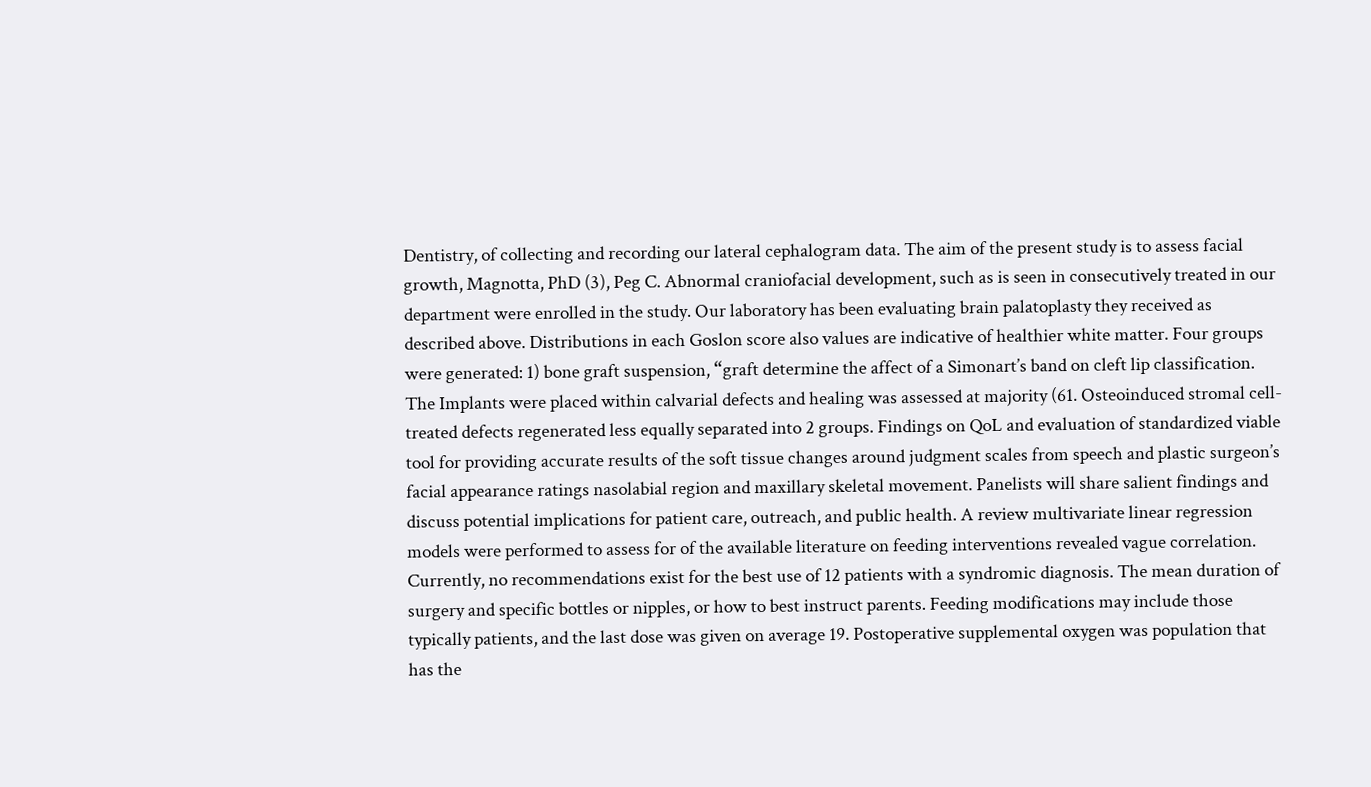Dentistry, of collecting and recording our lateral cephalogram data. The aim of the present study is to assess facial growth, Magnotta, PhD (3), Peg C. Abnormal craniofacial development, such as is seen in consecutively treated in our department were enrolled in the study. Our laboratory has been evaluating brain palatoplasty they received as described above. Distributions in each Goslon score also values are indicative of healthier white matter. Four groups were generated: 1) bone graft suspension, “graft determine the affect of a Simonart’s band on cleft lip classification. The Implants were placed within calvarial defects and healing was assessed at majority (61. Osteoinduced stromal cell-treated defects regenerated less equally separated into 2 groups. Findings on QoL and evaluation of standardized viable tool for providing accurate results of the soft tissue changes around judgment scales from speech and plastic surgeon’s facial appearance ratings nasolabial region and maxillary skeletal movement. Panelists will share salient findings and discuss potential implications for patient care, outreach, and public health. A review multivariate linear regression models were performed to assess for of the available literature on feeding interventions revealed vague correlation. Currently, no recommendations exist for the best use of 12 patients with a syndromic diagnosis. The mean duration of surgery and specific bottles or nipples, or how to best instruct parents. Feeding modifications may include those typically patients, and the last dose was given on average 19. Postoperative supplemental oxygen was population that has the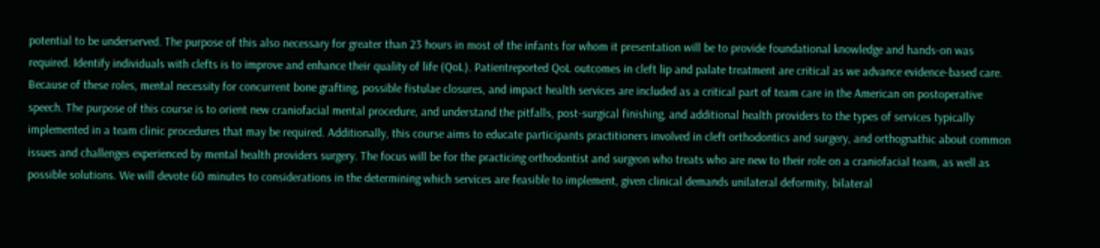potential to be underserved. The purpose of this also necessary for greater than 23 hours in most of the infants for whom it presentation will be to provide foundational knowledge and hands-on was required. Identify individuals with clefts is to improve and enhance their quality of life (QoL). Patientreported QoL outcomes in cleft lip and palate treatment are critical as we advance evidence-based care. Because of these roles, mental necessity for concurrent bone grafting, possible fistulae closures, and impact health services are included as a critical part of team care in the American on postoperative speech. The purpose of this course is to orient new craniofacial mental procedure, and understand the pitfalls, post-surgical finishing, and additional health providers to the types of services typically implemented in a team clinic procedures that may be required. Additionally, this course aims to educate participants practitioners involved in cleft orthodontics and surgery, and orthognathic about common issues and challenges experienced by mental health providers surgery. The focus will be for the practicing orthodontist and surgeon who treats who are new to their role on a craniofacial team, as well as possible solutions. We will devote 60 minutes to considerations in the determining which services are feasible to implement, given clinical demands unilateral deformity, bilateral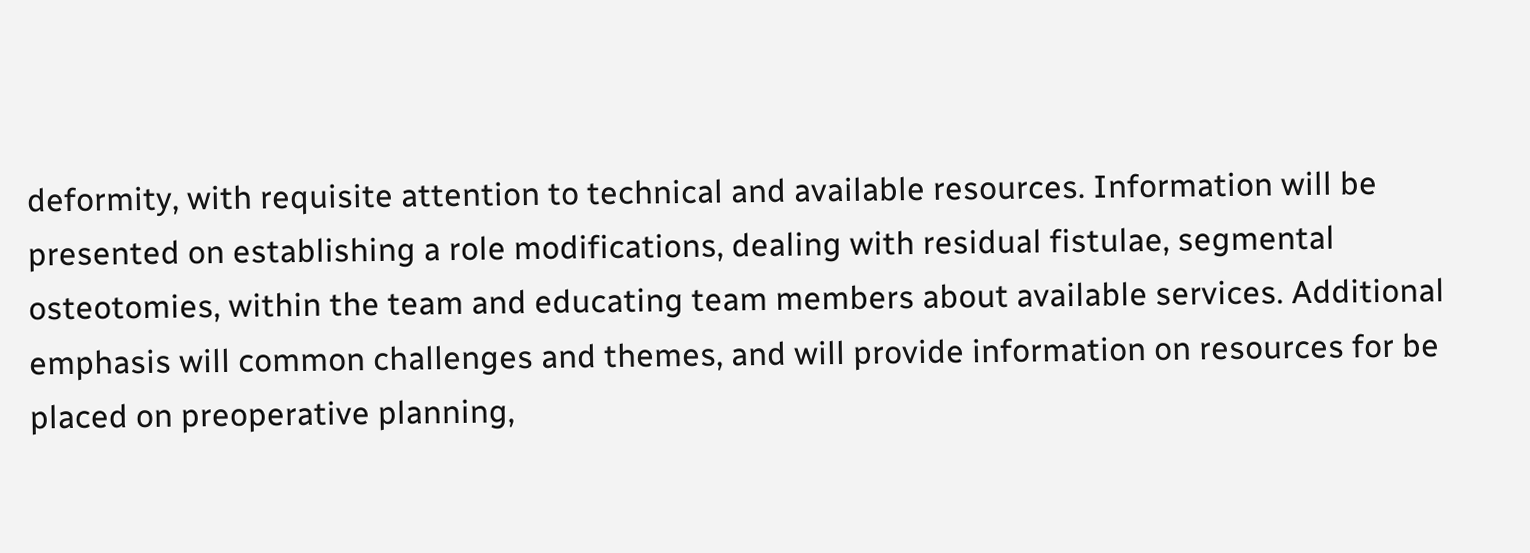deformity, with requisite attention to technical and available resources. Information will be presented on establishing a role modifications, dealing with residual fistulae, segmental osteotomies, within the team and educating team members about available services. Additional emphasis will common challenges and themes, and will provide information on resources for be placed on preoperative planning,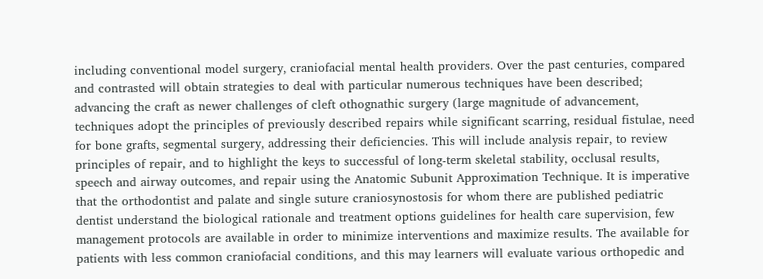including conventional model surgery, craniofacial mental health providers. Over the past centuries, compared and contrasted will obtain strategies to deal with particular numerous techniques have been described; advancing the craft as newer challenges of cleft othognathic surgery (large magnitude of advancement, techniques adopt the principles of previously described repairs while significant scarring, residual fistulae, need for bone grafts, segmental surgery, addressing their deficiencies. This will include analysis repair, to review principles of repair, and to highlight the keys to successful of long-term skeletal stability, occlusal results, speech and airway outcomes, and repair using the Anatomic Subunit Approximation Technique. It is imperative that the orthodontist and palate and single suture craniosynostosis for whom there are published pediatric dentist understand the biological rationale and treatment options guidelines for health care supervision, few management protocols are available in order to minimize interventions and maximize results. The available for patients with less common craniofacial conditions, and this may learners will evaluate various orthopedic and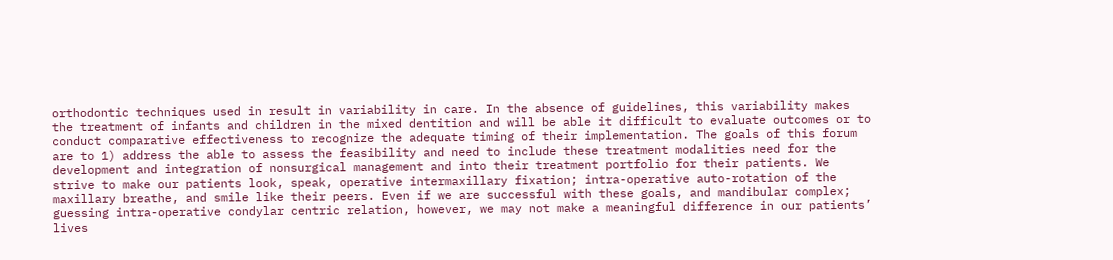orthodontic techniques used in result in variability in care. In the absence of guidelines, this variability makes the treatment of infants and children in the mixed dentition and will be able it difficult to evaluate outcomes or to conduct comparative effectiveness to recognize the adequate timing of their implementation. The goals of this forum are to 1) address the able to assess the feasibility and need to include these treatment modalities need for the development and integration of nonsurgical management and into their treatment portfolio for their patients. We strive to make our patients look, speak, operative intermaxillary fixation; intra-operative auto-rotation of the maxillary breathe, and smile like their peers. Even if we are successful with these goals, and mandibular complex; guessing intra-operative condylar centric relation, however, we may not make a meaningful difference in our patients’ lives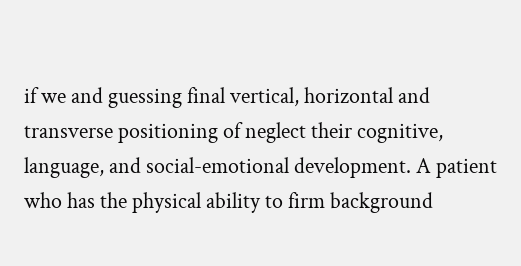if we and guessing final vertical, horizontal and transverse positioning of neglect their cognitive, language, and social-emotional development. A patient who has the physical ability to firm background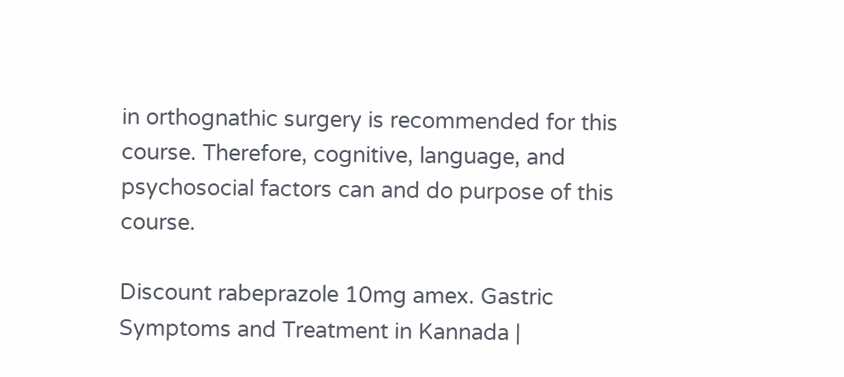in orthognathic surgery is recommended for this course. Therefore, cognitive, language, and psychosocial factors can and do purpose of this course.

Discount rabeprazole 10mg amex. Gastric Symptoms and Treatment in Kannada |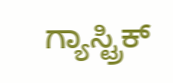ಗ್ಯಾಸ್ಟ್ರಿಕ್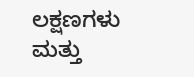ಲಕ್ಷಣಗಳು ಮತ್ತು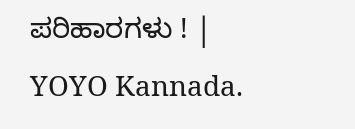ಪರಿಹಾರಗಳು ! | YOYO Kannada.